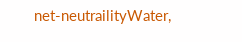net-neutrailityWater,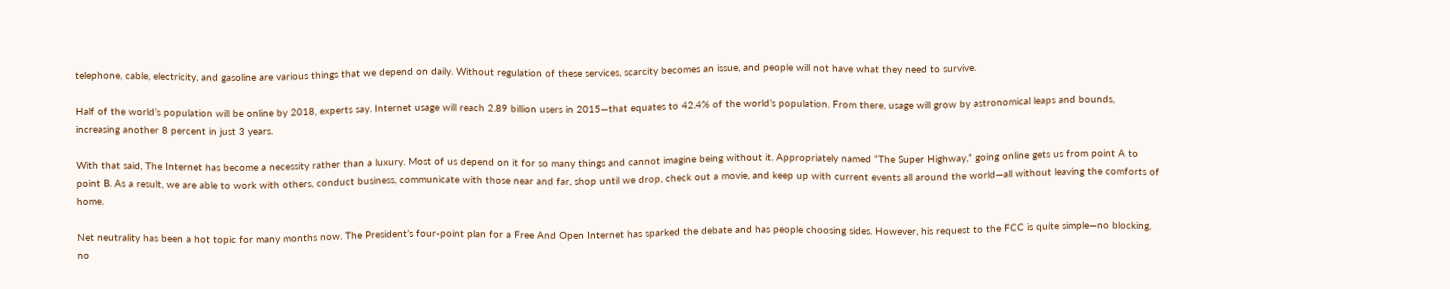telephone, cable, electricity, and gasoline are various things that we depend on daily. Without regulation of these services, scarcity becomes an issue, and people will not have what they need to survive.

Half of the world’s population will be online by 2018, experts say. Internet usage will reach 2.89 billion users in 2015—that equates to 42.4% of the world’s population. From there, usage will grow by astronomical leaps and bounds, increasing another 8 percent in just 3 years.

With that said, The Internet has become a necessity rather than a luxury. Most of us depend on it for so many things and cannot imagine being without it. Appropriately named “The Super Highway,” going online gets us from point A to point B. As a result, we are able to work with others, conduct business, communicate with those near and far, shop until we drop, check out a movie, and keep up with current events all around the world—all without leaving the comforts of home.

Net neutrality has been a hot topic for many months now. The President’s four-point plan for a Free And Open Internet has sparked the debate and has people choosing sides. However, his request to the FCC is quite simple—no blocking, no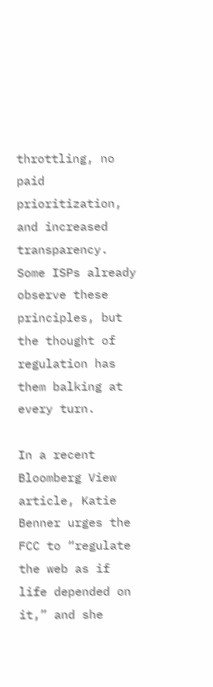throttling, no paid prioritization, and increased transparency. Some ISPs already observe these principles, but the thought of regulation has them balking at every turn.

In a recent Bloomberg View article, Katie Benner urges the FCC to “regulate the web as if life depended on it,” and she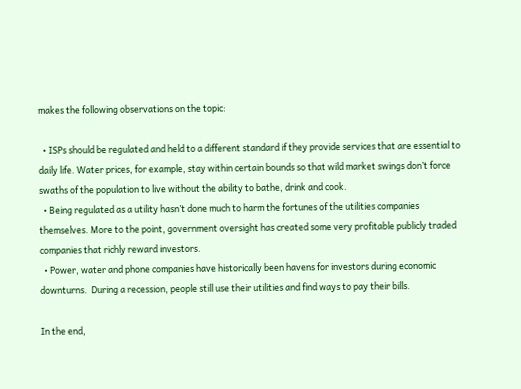makes the following observations on the topic:

  • ISPs should be regulated and held to a different standard if they provide services that are essential to daily life. Water prices, for example, stay within certain bounds so that wild market swings don’t force swaths of the population to live without the ability to bathe, drink and cook.
  • Being regulated as a utility hasn’t done much to harm the fortunes of the utilities companies themselves. More to the point, government oversight has created some very profitable publicly traded companies that richly reward investors.
  • Power, water and phone companies have historically been havens for investors during economic downturns.  During a recession, people still use their utilities and find ways to pay their bills.

In the end,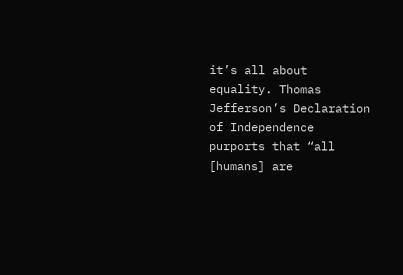it’s all about equality. Thomas Jefferson’s Declaration of Independence purports that “all [humans] are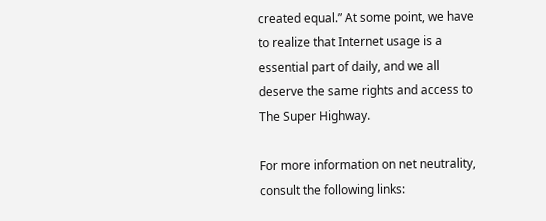created equal.” At some point, we have to realize that Internet usage is a essential part of daily, and we all deserve the same rights and access to The Super Highway.

For more information on net neutrality, consult the following links: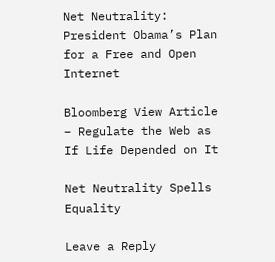Net Neutrality: President Obama’s Plan for a Free and Open Internet

Bloomberg View Article – Regulate the Web as If Life Depended on It

Net Neutrality Spells Equality

Leave a Reply